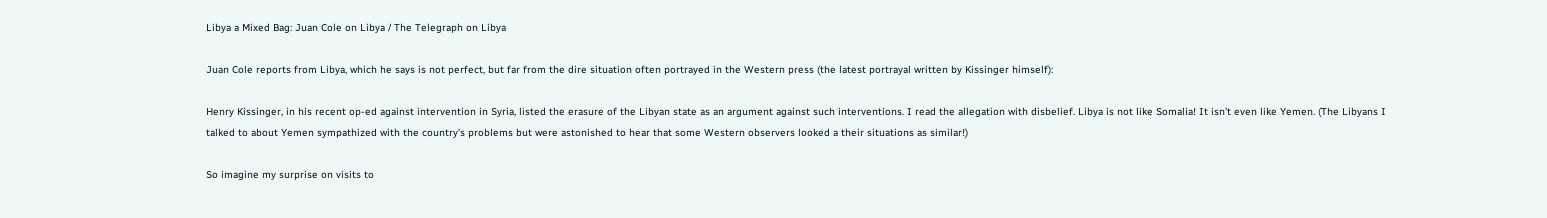Libya a Mixed Bag: Juan Cole on Libya / The Telegraph on Libya

Juan Cole reports from Libya, which he says is not perfect, but far from the dire situation often portrayed in the Western press (the latest portrayal written by Kissinger himself):

Henry Kissinger, in his recent op-ed against intervention in Syria, listed the erasure of the Libyan state as an argument against such interventions. I read the allegation with disbelief. Libya is not like Somalia! It isn’t even like Yemen. (The Libyans I talked to about Yemen sympathized with the country’s problems but were astonished to hear that some Western observers looked a their situations as similar!)

So imagine my surprise on visits to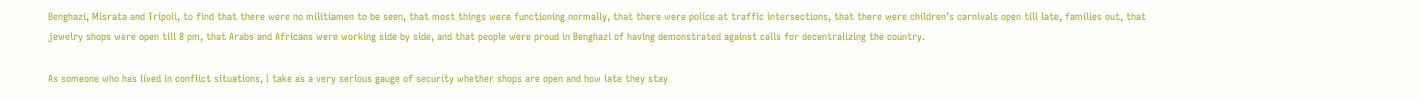Benghazi, Misrata and Tripoli, to find that there were no militiamen to be seen, that most things were functioning normally, that there were police at traffic intersections, that there were children’s carnivals open till late, families out, that jewelry shops were open till 8 pm, that Arabs and Africans were working side by side, and that people were proud in Benghazi of having demonstrated against calls for decentralizing the country.

As someone who has lived in conflict situations, I take as a very serious gauge of security whether shops are open and how late they stay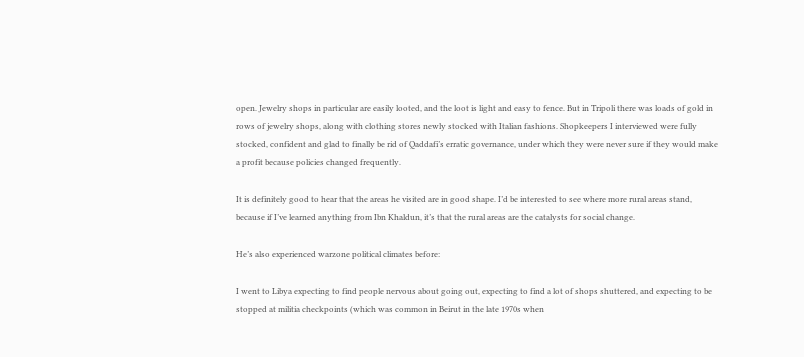open. Jewelry shops in particular are easily looted, and the loot is light and easy to fence. But in Tripoli there was loads of gold in rows of jewelry shops, along with clothing stores newly stocked with Italian fashions. Shopkeepers I interviewed were fully stocked, confident and glad to finally be rid of Qaddafi’s erratic governance, under which they were never sure if they would make a profit because policies changed frequently.

It is definitely good to hear that the areas he visited are in good shape. I’d be interested to see where more rural areas stand, because if I’ve learned anything from Ibn Khaldun, it’s that the rural areas are the catalysts for social change.

He’s also experienced warzone political climates before:

I went to Libya expecting to find people nervous about going out, expecting to find a lot of shops shuttered, and expecting to be stopped at militia checkpoints (which was common in Beirut in the late 1970s when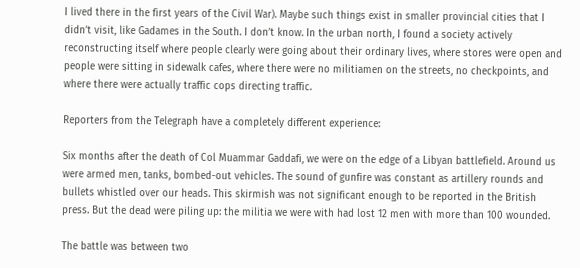I lived there in the first years of the Civil War). Maybe such things exist in smaller provincial cities that I didn’t visit, like Gadames in the South. I don’t know. In the urban north, I found a society actively reconstructing itself where people clearly were going about their ordinary lives, where stores were open and people were sitting in sidewalk cafes, where there were no militiamen on the streets, no checkpoints, and where there were actually traffic cops directing traffic.

Reporters from the Telegraph have a completely different experience:

Six months after the death of Col Muammar Gaddafi, we were on the edge of a Libyan battlefield. Around us were armed men, tanks, bombed-out vehicles. The sound of gunfire was constant as artillery rounds and bullets whistled over our heads. This skirmish was not significant enough to be reported in the British press. But the dead were piling up: the militia we were with had lost 12 men with more than 100 wounded.

The battle was between two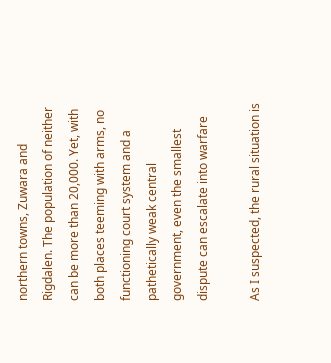northern towns, Zuwara and Rigdalen. The population of neither can be more than 20,000. Yet, with both places teeming with arms, no functioning court system and a pathetically weak central government, even the smallest dispute can escalate into warfare

As I suspected, the rural situation is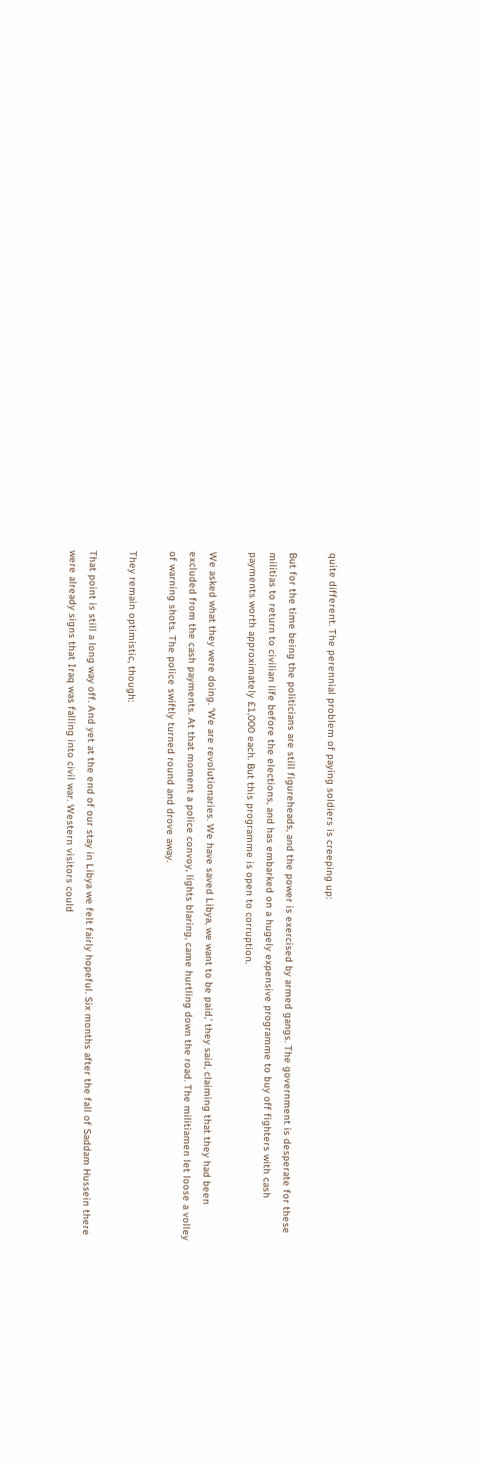quite different. The perennial problem of paying soldiers is creeping up:

But for the time being the politicians are still figureheads, and the power is exercised by armed gangs. The government is desperate for these militias to return to civilian life before the elections, and has embarked on a hugely expensive programme to buy off fighters with cash payments worth approximately £1,000 each. But this programme is open to corruption.

We asked what they were doing. ‘We are revolutionaries. We have saved Libya, we want to be paid,’ they said, claiming that they had been excluded from the cash payments. At that moment a police convoy, lights blaring, came hurtling down the road. The militiamen let loose a volley of warning shots. The police swiftly turned round and drove away.

They remain optimistic, though:

That point is still a long way off. And yet at the end of our stay in Libya we felt fairly hopeful. Six months after the fall of Saddam Hussein there were already signs that Iraq was falling into civil war. Western visitors could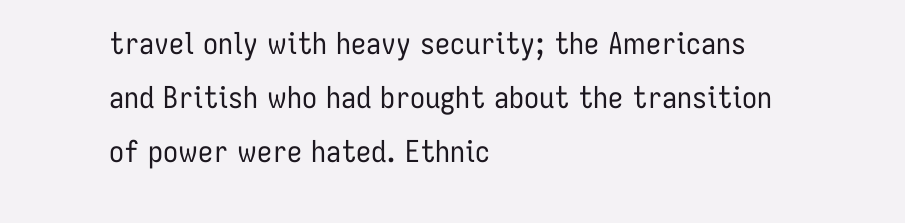travel only with heavy security; the Americans and British who had brought about the transition of power were hated. Ethnic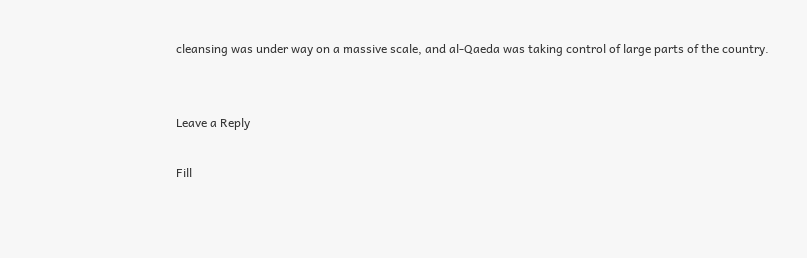cleansing was under way on a massive scale, and al-Qaeda was taking control of large parts of the country.


Leave a Reply

Fill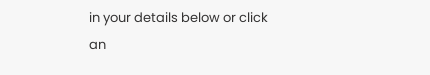in your details below or click an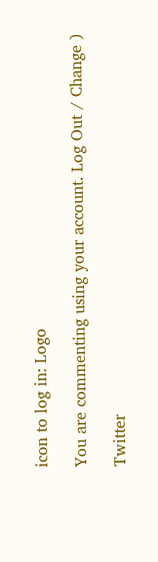icon to log in: Logo

You are commenting using your account. Log Out / Change )

Twitter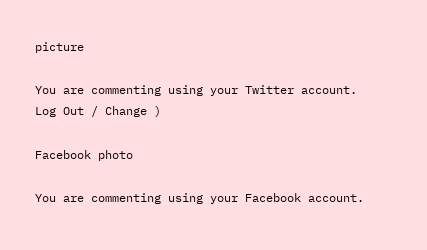picture

You are commenting using your Twitter account. Log Out / Change )

Facebook photo

You are commenting using your Facebook account.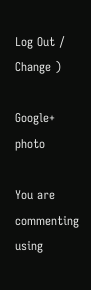Log Out / Change )

Google+ photo

You are commenting using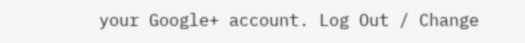your Google+ account. Log Out / Change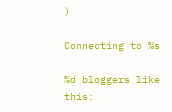)

Connecting to %s

%d bloggers like this: